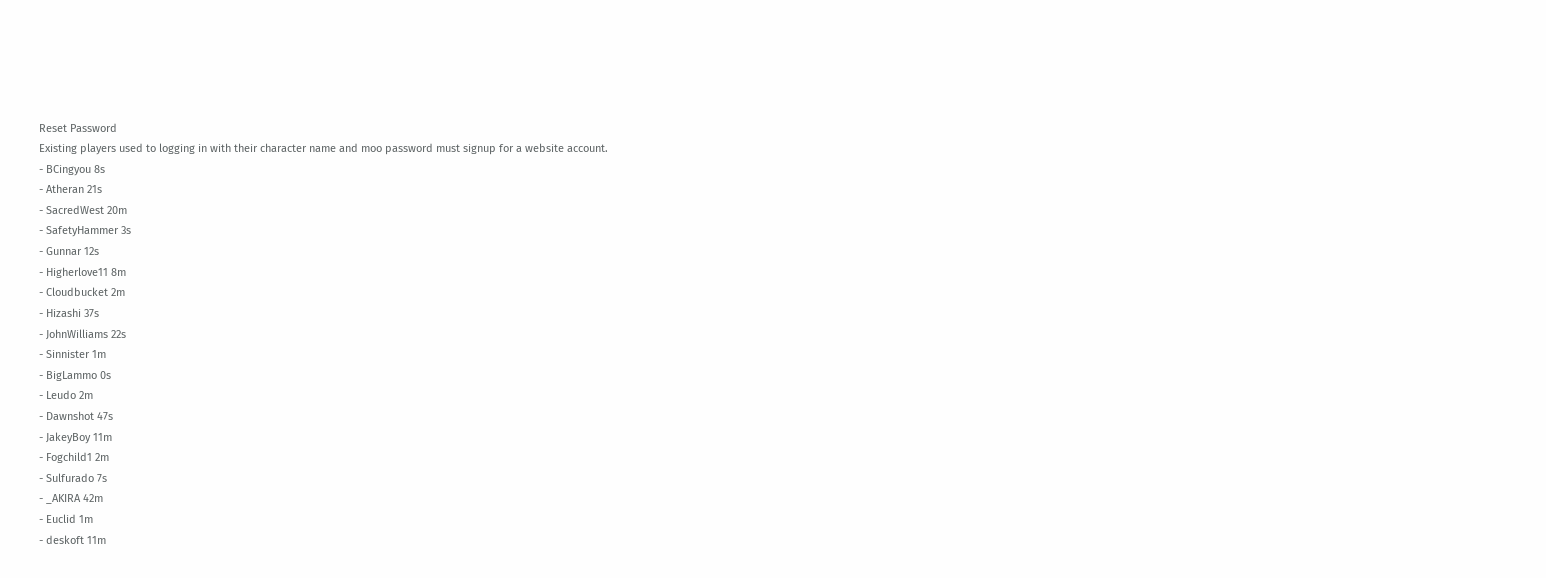Reset Password
Existing players used to logging in with their character name and moo password must signup for a website account.
- BCingyou 8s
- Atheran 21s
- SacredWest 20m
- SafetyHammer 3s
- Gunnar 12s
- Higherlove11 8m
- Cloudbucket 2m
- Hizashi 37s
- JohnWilliams 22s
- Sinnister 1m
- BigLammo 0s
- Leudo 2m
- Dawnshot 47s
- JakeyBoy 11m
- Fogchild1 2m
- Sulfurado 7s
- _AKIRA 42m
- Euclid 1m
- deskoft 11m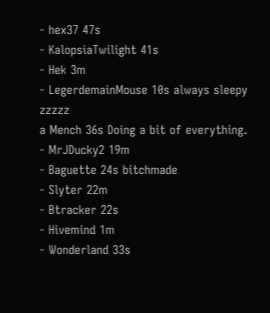- hex37 47s
- KalopsiaTwilight 41s
- Hek 3m
- LegerdemainMouse 10s always sleepy zzzzz
a Mench 36s Doing a bit of everything.
- MrJDucky2 19m
- Baguette 24s bitchmade
- Slyter 22m
- Btracker 22s
- Hivemind 1m
- Wonderland 33s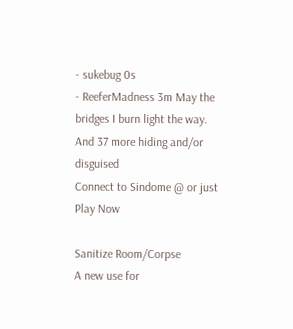- sukebug 0s
- ReeferMadness 3m May the bridges I burn light the way.
And 37 more hiding and/or disguised
Connect to Sindome @ or just Play Now

Sanitize Room/Corpse
A new use for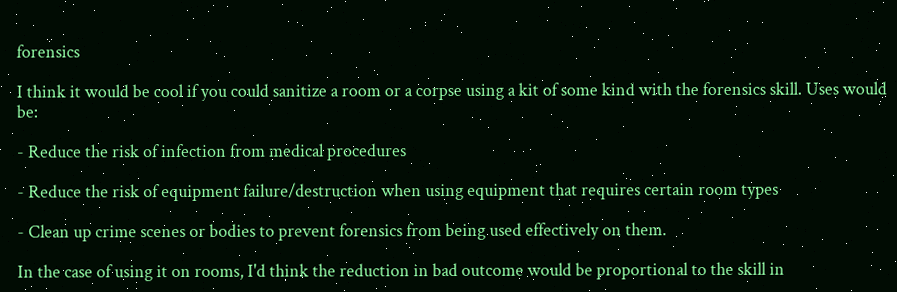forensics

I think it would be cool if you could sanitize a room or a corpse using a kit of some kind with the forensics skill. Uses would be:

- Reduce the risk of infection from medical procedures

- Reduce the risk of equipment failure/destruction when using equipment that requires certain room types

- Clean up crime scenes or bodies to prevent forensics from being used effectively on them.

In the case of using it on rooms, I'd think the reduction in bad outcome would be proportional to the skill in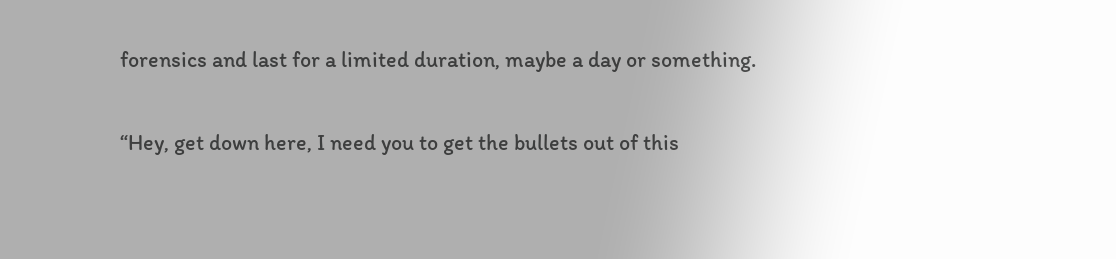forensics and last for a limited duration, maybe a day or something.

“Hey, get down here, I need you to get the bullets out of this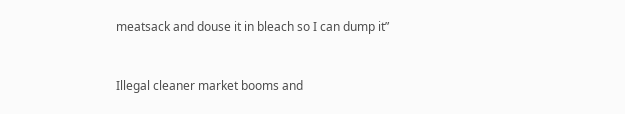meatsack and douse it in bleach so I can dump it”


Illegal cleaner market booms and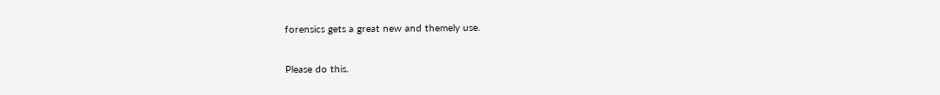forensics gets a great new and themely use.

Please do this.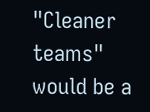"Cleaner teams" would be a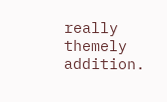really themely addition.